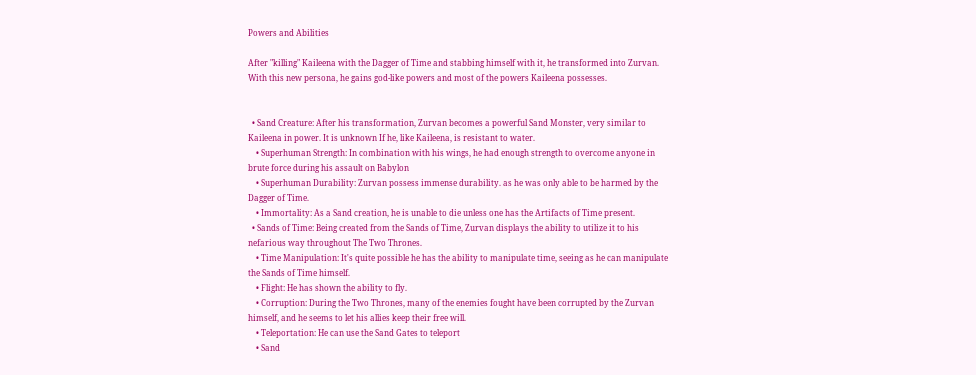Powers and Abilities

After "killing" Kaileena with the Dagger of Time and stabbing himself with it, he transformed into Zurvan. With this new persona, he gains god-like powers and most of the powers Kaileena possesses.


  • Sand Creature: After his transformation, Zurvan becomes a powerful Sand Monster, very similar to Kaileena in power. It is unknown If he, like Kaileena, is resistant to water.
    • Superhuman Strength: In combination with his wings, he had enough strength to overcome anyone in brute force during his assault on Babylon
    • Superhuman Durability: Zurvan possess immense durability. as he was only able to be harmed by the Dagger of Time.
    • Immortality: As a Sand creation, he is unable to die unless one has the Artifacts of Time present.
  • Sands of Time: Being created from the Sands of Time, Zurvan displays the ability to utilize it to his nefarious way throughout The Two Thrones.
    • Time Manipulation: It's quite possible he has the ability to manipulate time, seeing as he can manipulate the Sands of Time himself.
    • Flight: He has shown the ability to fly.
    • Corruption: During the Two Thrones, many of the enemies fought have been corrupted by the Zurvan himself, and he seems to let his allies keep their free will.
    • Teleportation: He can use the Sand Gates to teleport
    • Sand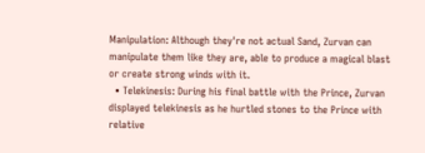Manipulation: Although they're not actual Sand, Zurvan can manipulate them like they are, able to produce a magical blast or create strong winds with it.
  • Telekinesis: During his final battle with the Prince, Zurvan displayed telekinesis as he hurtled stones to the Prince with relative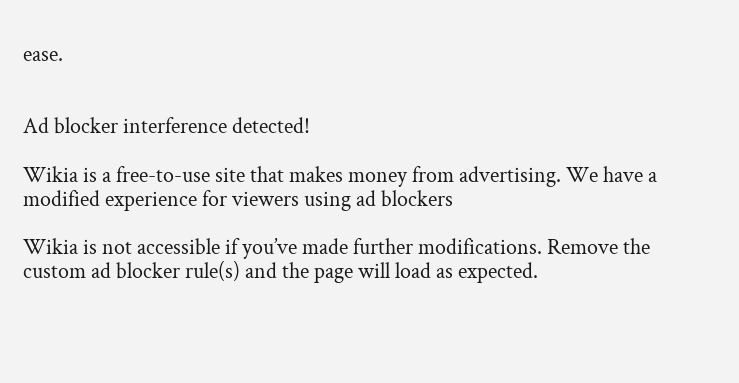ease.


Ad blocker interference detected!

Wikia is a free-to-use site that makes money from advertising. We have a modified experience for viewers using ad blockers

Wikia is not accessible if you’ve made further modifications. Remove the custom ad blocker rule(s) and the page will load as expected.